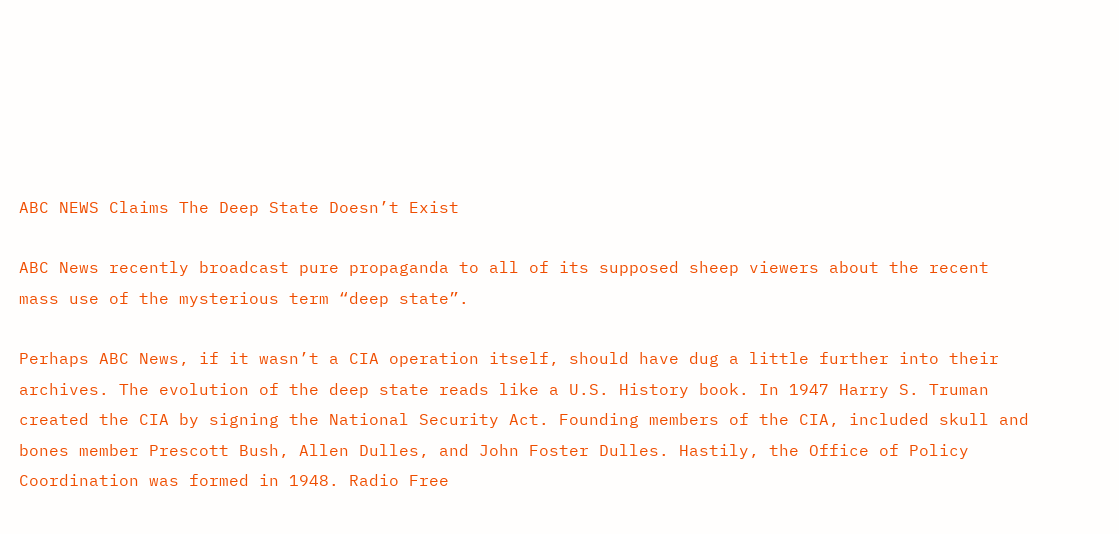ABC NEWS Claims The Deep State Doesn’t Exist

ABC News recently broadcast pure propaganda to all of its supposed sheep viewers about the recent mass use of the mysterious term “deep state”.

Perhaps ABC News, if it wasn’t a CIA operation itself, should have dug a little further into their archives. The evolution of the deep state reads like a U.S. History book. In 1947 Harry S. Truman created the CIA by signing the National Security Act. Founding members of the CIA, included skull and bones member Prescott Bush, Allen Dulles, and John Foster Dulles. Hastily, the Office of Policy Coordination was formed in 1948. Radio Free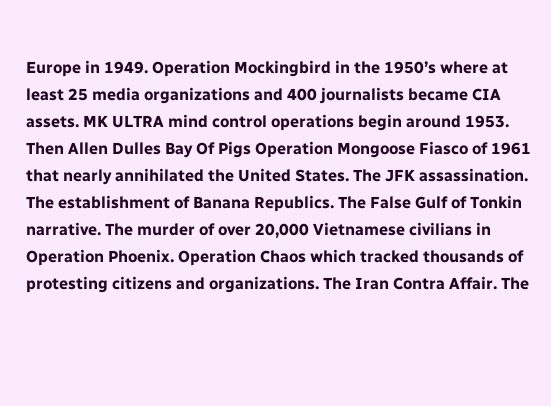Europe in 1949. Operation Mockingbird in the 1950’s where at least 25 media organizations and 400 journalists became CIA assets. MK ULTRA mind control operations begin around 1953. Then Allen Dulles Bay Of Pigs Operation Mongoose Fiasco of 1961 that nearly annihilated the United States. The JFK assassination. The establishment of Banana Republics. The False Gulf of Tonkin narrative. The murder of over 20,000 Vietnamese civilians in Operation Phoenix. Operation Chaos which tracked thousands of protesting citizens and organizations. The Iran Contra Affair. The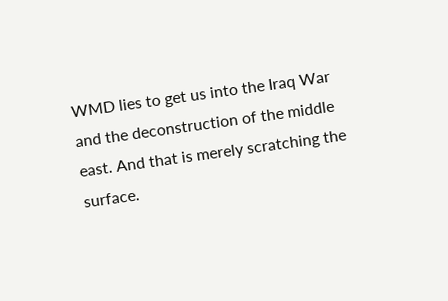WMD lies to get us into the Iraq War and the deconstruction of the middle east. And that is merely scratching the surface.